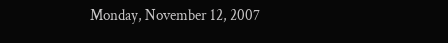Monday, November 12, 2007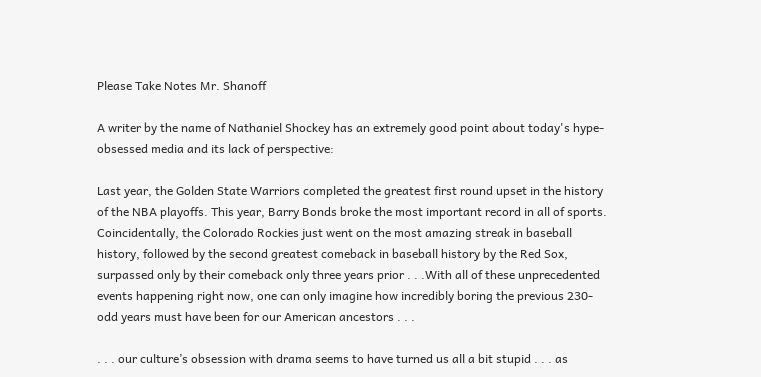Please Take Notes Mr. Shanoff

A writer by the name of Nathaniel Shockey has an extremely good point about today's hype-obsessed media and its lack of perspective:

Last year, the Golden State Warriors completed the greatest first round upset in the history of the NBA playoffs. This year, Barry Bonds broke the most important record in all of sports. Coincidentally, the Colorado Rockies just went on the most amazing streak in baseball history, followed by the second greatest comeback in baseball history by the Red Sox, surpassed only by their comeback only three years prior . . .With all of these unprecedented events happening right now, one can only imagine how incredibly boring the previous 230-odd years must have been for our American ancestors . . .

. . . our culture’s obsession with drama seems to have turned us all a bit stupid . . . as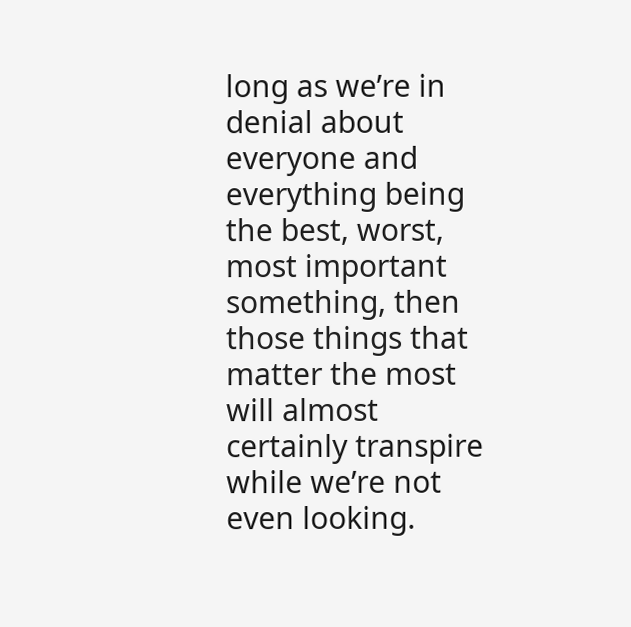long as we’re in denial about everyone and everything being the best, worst, most important something, then those things that matter the most will almost certainly transpire while we’re not even looking.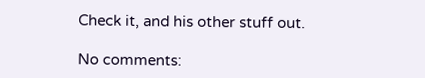Check it, and his other stuff out.

No comments: